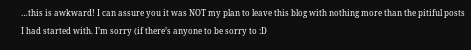…this is awkward! I can assure you it was NOT my plan to leave this blog with nothing more than the pitiful posts I had started with. I’m sorry (if there’s anyone to be sorry to :D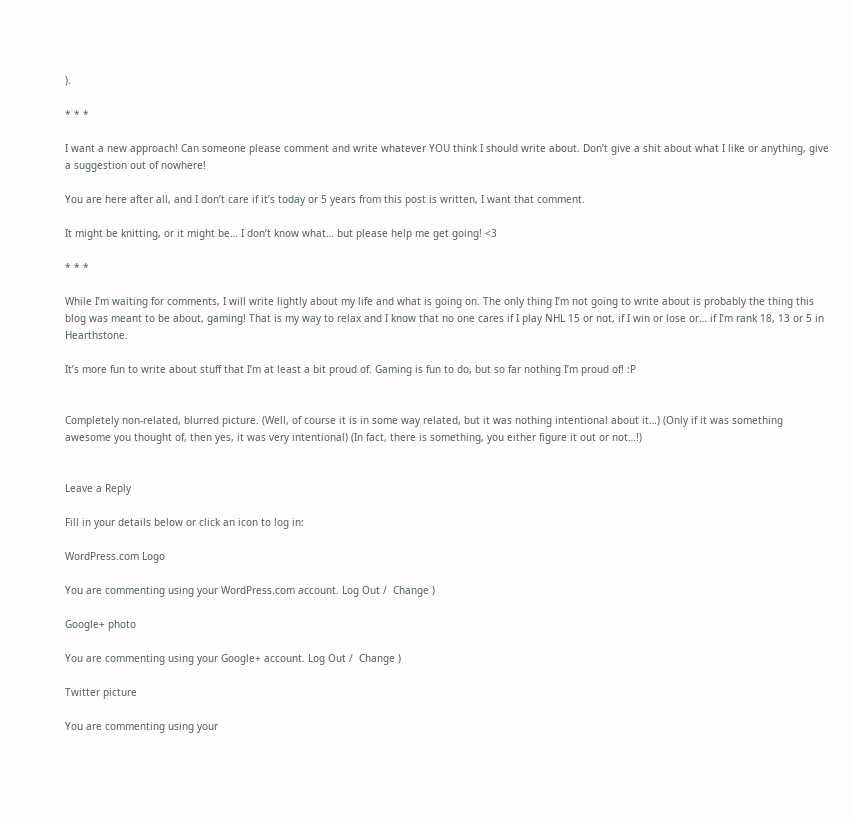).

* * *

I want a new approach! Can someone please comment and write whatever YOU think I should write about. Don’t give a shit about what I like or anything, give a suggestion out of nowhere!

You are here after all, and I don’t care if it’s today or 5 years from this post is written, I want that comment.

It might be knitting, or it might be… I don’t know what… but please help me get going! <3

* * *

While I’m waiting for comments, I will write lightly about my life and what is going on. The only thing I’m not going to write about is probably the thing this blog was meant to be about, gaming! That is my way to relax and I know that no one cares if I play NHL 15 or not, if I win or lose or… if I’m rank 18, 13 or 5 in Hearthstone.

It’s more fun to write about stuff that I’m at least a bit proud of. Gaming is fun to do, but so far nothing I’m proud of! :P


Completely non-related, blurred picture. (Well, of course it is in some way related, but it was nothing intentional about it…) (Only if it was something awesome you thought of, then yes, it was very intentional) (In fact, there is something, you either figure it out or not…!)


Leave a Reply

Fill in your details below or click an icon to log in:

WordPress.com Logo

You are commenting using your WordPress.com account. Log Out /  Change )

Google+ photo

You are commenting using your Google+ account. Log Out /  Change )

Twitter picture

You are commenting using your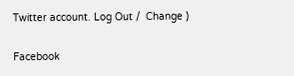Twitter account. Log Out /  Change )

Facebook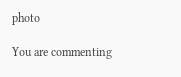photo

You are commenting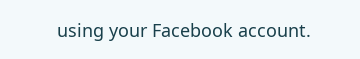using your Facebook account.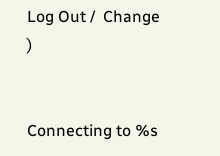Log Out /  Change )


Connecting to %s